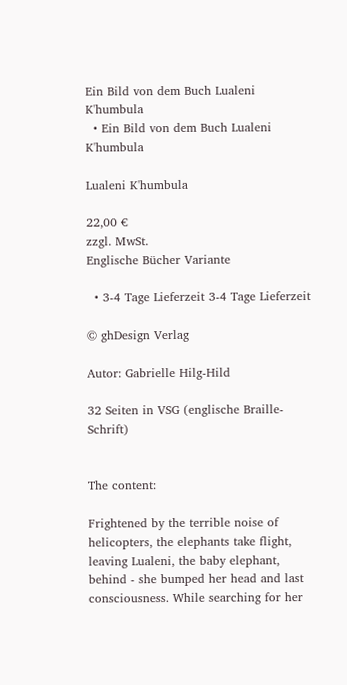Ein Bild von dem Buch Lualeni K'humbula
  • Ein Bild von dem Buch Lualeni K'humbula

Lualeni K'humbula

22,00 €
zzgl. MwSt.
Englische Bücher Variante

  • 3-4 Tage Lieferzeit 3-4 Tage Lieferzeit

© ghDesign Verlag

Autor: Gabrielle Hilg-Hild

32 Seiten in VSG (englische Braille-Schrift)


The content:

Frightened by the terrible noise of helicopters, the elephants take flight, leaving Lualeni, the baby elephant, behind - she bumped her head and last consciousness. While searching for her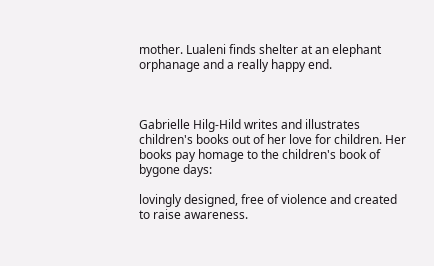mother. Lualeni finds shelter at an elephant orphanage and a really happy end.



Gabrielle Hilg-Hild writes and illustrates children's books out of her love for children. Her books pay homage to the children's book of bygone days:

lovingly designed, free of violence and created to raise awareness.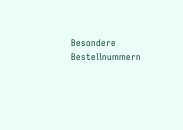Besondere Bestellnummern